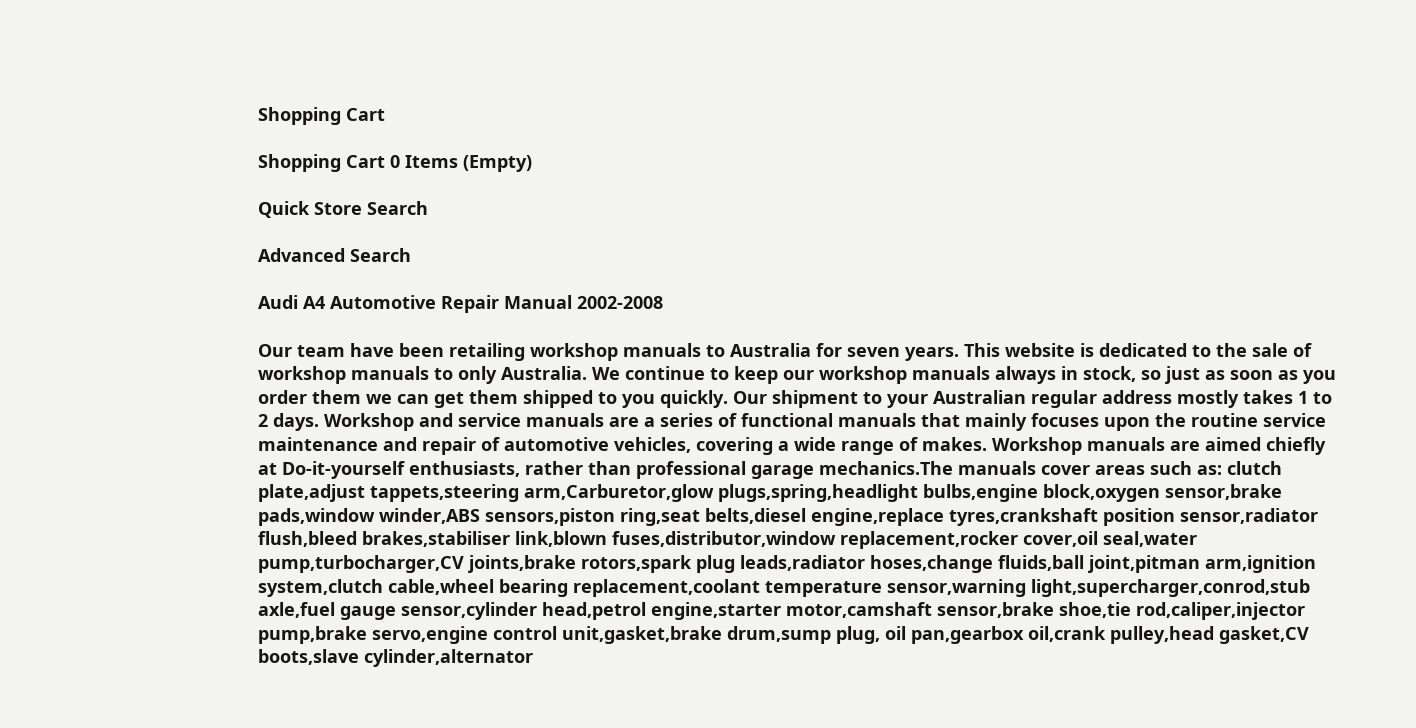Shopping Cart

Shopping Cart 0 Items (Empty)

Quick Store Search

Advanced Search

Audi A4 Automotive Repair Manual 2002-2008

Our team have been retailing workshop manuals to Australia for seven years. This website is dedicated to the sale of workshop manuals to only Australia. We continue to keep our workshop manuals always in stock, so just as soon as you order them we can get them shipped to you quickly. Our shipment to your Australian regular address mostly takes 1 to 2 days. Workshop and service manuals are a series of functional manuals that mainly focuses upon the routine service maintenance and repair of automotive vehicles, covering a wide range of makes. Workshop manuals are aimed chiefly at Do-it-yourself enthusiasts, rather than professional garage mechanics.The manuals cover areas such as: clutch plate,adjust tappets,steering arm,Carburetor,glow plugs,spring,headlight bulbs,engine block,oxygen sensor,brake pads,window winder,ABS sensors,piston ring,seat belts,diesel engine,replace tyres,crankshaft position sensor,radiator flush,bleed brakes,stabiliser link,blown fuses,distributor,window replacement,rocker cover,oil seal,water pump,turbocharger,CV joints,brake rotors,spark plug leads,radiator hoses,change fluids,ball joint,pitman arm,ignition system,clutch cable,wheel bearing replacement,coolant temperature sensor,warning light,supercharger,conrod,stub axle,fuel gauge sensor,cylinder head,petrol engine,starter motor,camshaft sensor,brake shoe,tie rod,caliper,injector pump,brake servo,engine control unit,gasket,brake drum,sump plug, oil pan,gearbox oil,crank pulley,head gasket,CV boots,slave cylinder,alternator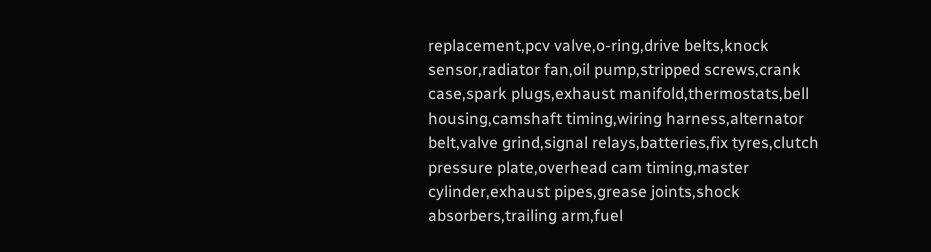replacement,pcv valve,o-ring,drive belts,knock sensor,radiator fan,oil pump,stripped screws,crank case,spark plugs,exhaust manifold,thermostats,bell housing,camshaft timing,wiring harness,alternator belt,valve grind,signal relays,batteries,fix tyres,clutch pressure plate,overhead cam timing,master cylinder,exhaust pipes,grease joints,shock absorbers,trailing arm,fuel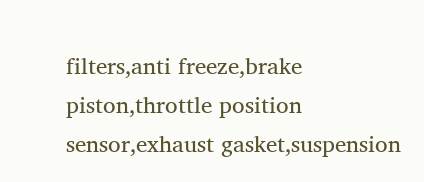filters,anti freeze,brake piston,throttle position sensor,exhaust gasket,suspension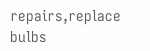repairs,replace bulbs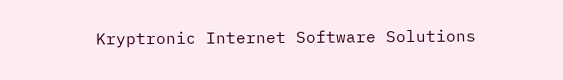Kryptronic Internet Software Solutions